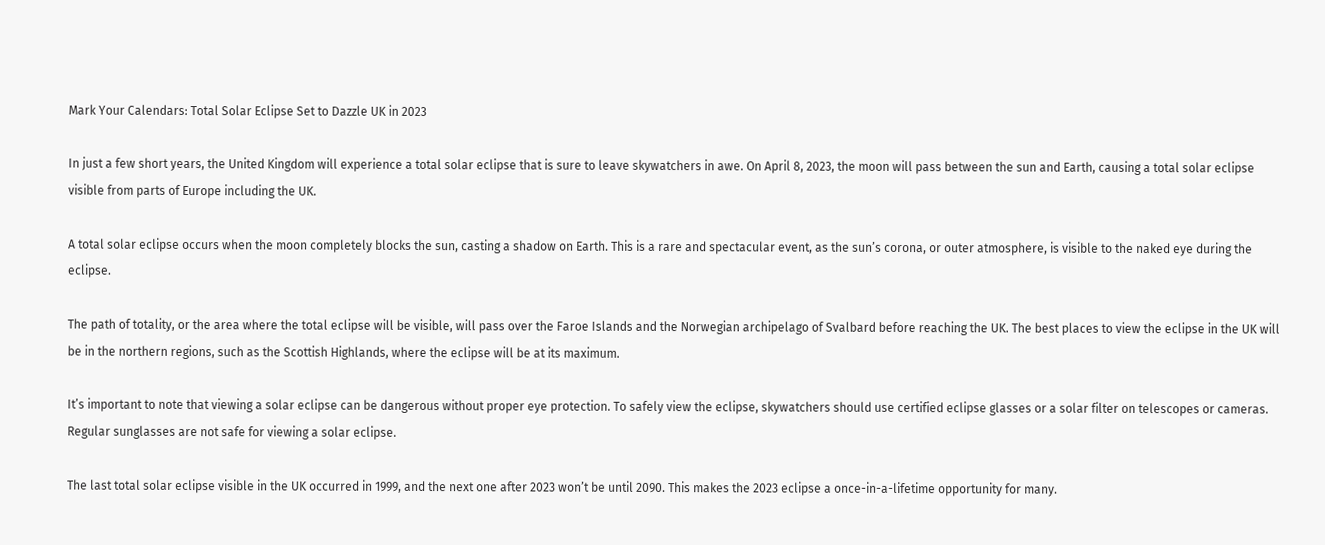Mark Your Calendars: Total Solar Eclipse Set to Dazzle UK in 2023

In just a few short years, the United Kingdom will experience a total solar eclipse that is sure to leave skywatchers in awe. On April 8, 2023, the moon will pass between the sun and Earth, causing a total solar eclipse visible from parts of Europe including the UK.

A total solar eclipse occurs when the moon completely blocks the sun, casting a shadow on Earth. This is a rare and spectacular event, as the sun’s corona, or outer atmosphere, is visible to the naked eye during the eclipse.

The path of totality, or the area where the total eclipse will be visible, will pass over the Faroe Islands and the Norwegian archipelago of Svalbard before reaching the UK. The best places to view the eclipse in the UK will be in the northern regions, such as the Scottish Highlands, where the eclipse will be at its maximum.

It’s important to note that viewing a solar eclipse can be dangerous without proper eye protection. To safely view the eclipse, skywatchers should use certified eclipse glasses or a solar filter on telescopes or cameras. Regular sunglasses are not safe for viewing a solar eclipse.

The last total solar eclipse visible in the UK occurred in 1999, and the next one after 2023 won’t be until 2090. This makes the 2023 eclipse a once-in-a-lifetime opportunity for many.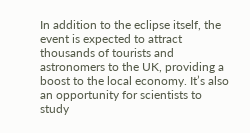In addition to the eclipse itself, the event is expected to attract thousands of tourists and astronomers to the UK, providing a boost to the local economy. It’s also an opportunity for scientists to study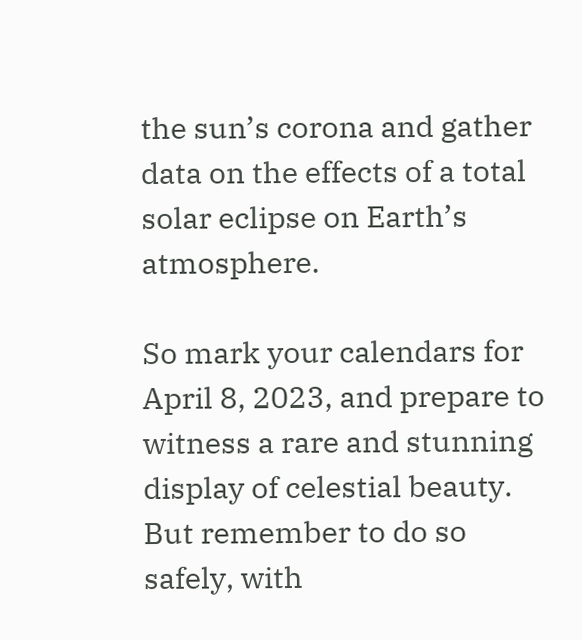the sun’s corona and gather data on the effects of a total solar eclipse on Earth’s atmosphere.

So mark your calendars for April 8, 2023, and prepare to witness a rare and stunning display of celestial beauty. But remember to do so safely, with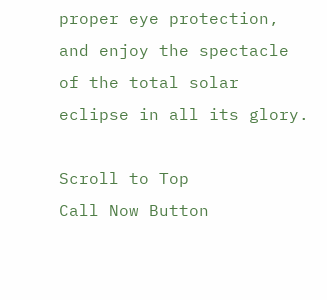proper eye protection, and enjoy the spectacle of the total solar eclipse in all its glory.

Scroll to Top
Call Now Button